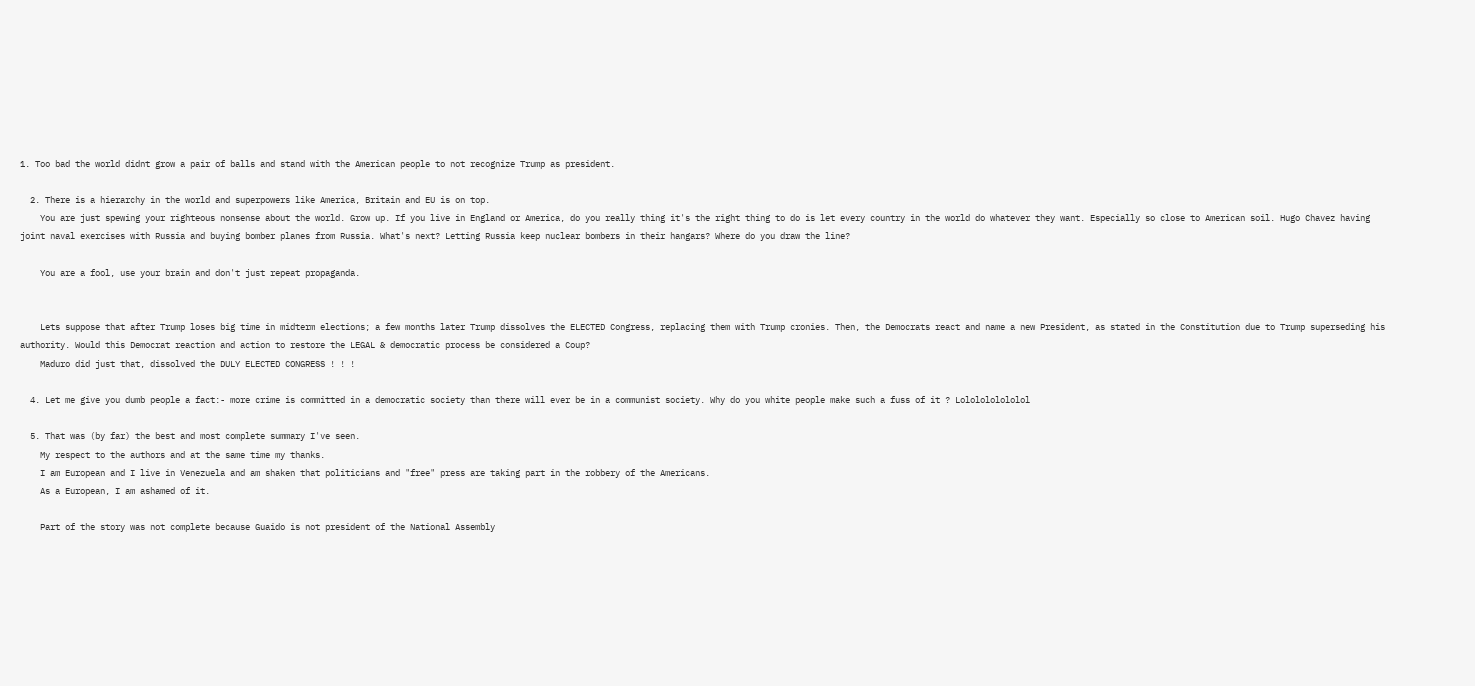1. Too bad the world didnt grow a pair of balls and stand with the American people to not recognize Trump as president.

  2. There is a hierarchy in the world and superpowers like America, Britain and EU is on top.
    You are just spewing your righteous nonsense about the world. Grow up. If you live in England or America, do you really thing it's the right thing to do is let every country in the world do whatever they want. Especially so close to American soil. Hugo Chavez having joint naval exercises with Russia and buying bomber planes from Russia. What's next? Letting Russia keep nuclear bombers in their hangars? Where do you draw the line?

    You are a fool, use your brain and don't just repeat propaganda.


    Lets suppose that after Trump loses big time in midterm elections; a few months later Trump dissolves the ELECTED Congress, replacing them with Trump cronies. Then, the Democrats react and name a new President, as stated in the Constitution due to Trump superseding his authority. Would this Democrat reaction and action to restore the LEGAL & democratic process be considered a Coup?
    Maduro did just that, dissolved the DULY ELECTED CONGRESS ! ! !

  4. Let me give you dumb people a fact:- more crime is committed in a democratic society than there will ever be in a communist society. Why do you white people make such a fuss of it ? Lololololololol

  5. That was (by far) the best and most complete summary I've seen.
    My respect to the authors and at the same time my thanks.
    I am European and I live in Venezuela and am shaken that politicians and "free" press are taking part in the robbery of the Americans.
    As a European, I am ashamed of it.

    Part of the story was not complete because Guaido is not president of the National Assembly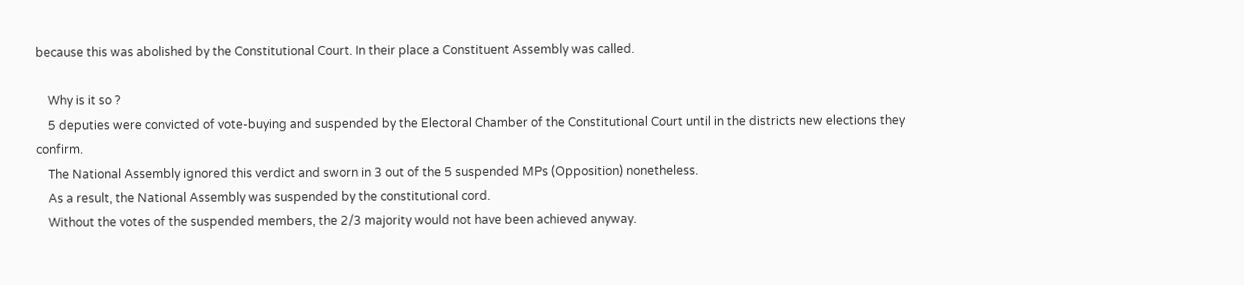because this was abolished by the Constitutional Court. In their place a Constituent Assembly was called.

    Why is it so ?
    5 deputies were convicted of vote-buying and suspended by the Electoral Chamber of the Constitutional Court until in the districts new elections they confirm.
    The National Assembly ignored this verdict and sworn in 3 out of the 5 suspended MPs (Opposition) nonetheless.
    As a result, the National Assembly was suspended by the constitutional cord.
    Without the votes of the suspended members, the 2/3 majority would not have been achieved anyway.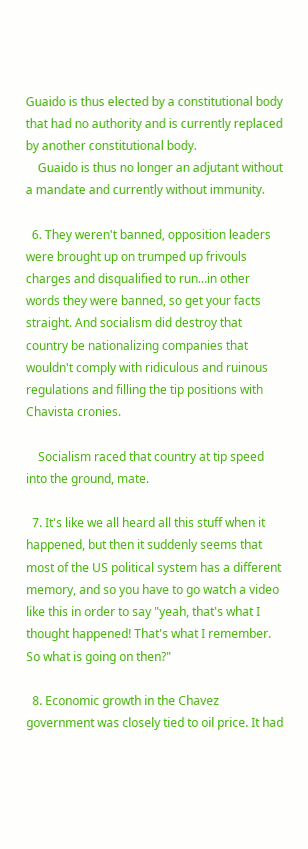Guaido is thus elected by a constitutional body that had no authority and is currently replaced by another constitutional body.
    Guaido is thus no longer an adjutant without a mandate and currently without immunity.

  6. They weren't banned, opposition leaders were brought up on trumped up frivouls charges and disqualified to run…in other words they were banned, so get your facts straight. And socialism did destroy that country be nationalizing companies that wouldn't comply with ridiculous and ruinous regulations and filling the tip positions with Chavista cronies.

    Socialism raced that country at tip speed into the ground, mate.

  7. It's like we all heard all this stuff when it happened, but then it suddenly seems that most of the US political system has a different memory, and so you have to go watch a video like this in order to say "yeah, that's what I thought happened! That's what I remember. So what is going on then?"

  8. Economic growth in the Chavez government was closely tied to oil price. It had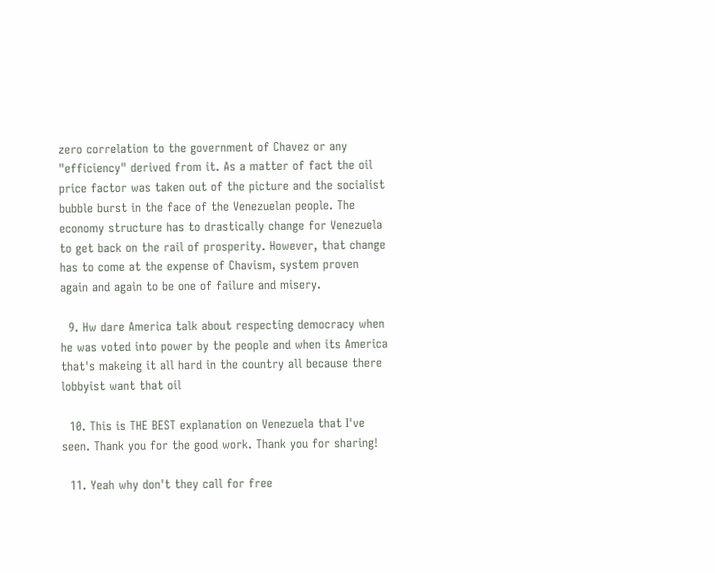zero correlation to the government of Chavez or any "efficiency" derived from it. As a matter of fact the oil price factor was taken out of the picture and the socialist bubble burst in the face of the Venezuelan people. The economy structure has to drastically change for Venezuela to get back on the rail of prosperity. However, that change has to come at the expense of Chavism, system proven again and again to be one of failure and misery.

  9. Hw dare America talk about respecting democracy when he was voted into power by the people and when its America that's makeing it all hard in the country all because there lobbyist want that oil

  10. This is THE BEST explanation on Venezuela that I've seen. Thank you for the good work. Thank you for sharing!

  11. Yeah why don't they call for free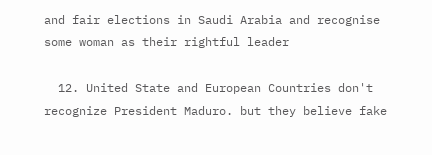and fair elections in Saudi Arabia and recognise some woman as their rightful leader

  12. United State and European Countries don't recognize President Maduro. but they believe fake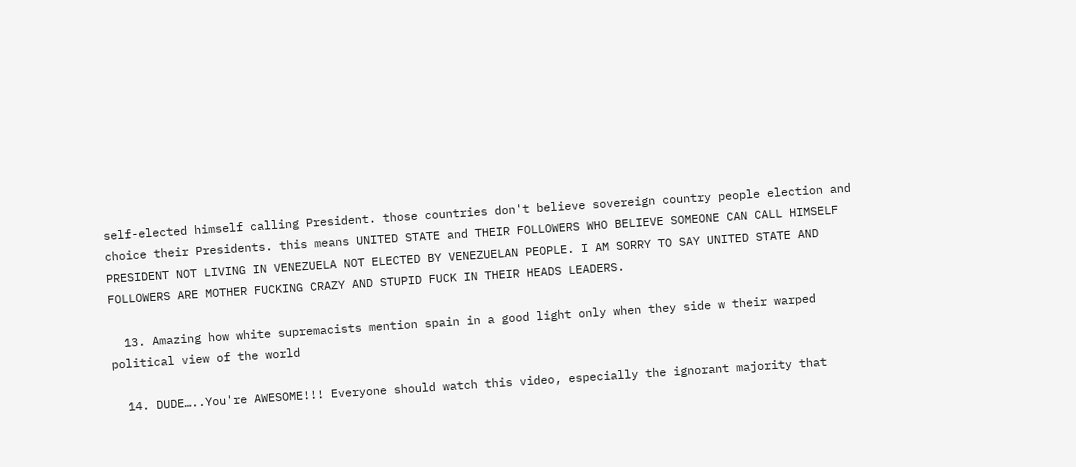self-elected himself calling President. those countries don't believe sovereign country people election and choice their Presidents. this means UNITED STATE and THEIR FOLLOWERS WHO BELIEVE SOMEONE CAN CALL HIMSELF PRESIDENT NOT LIVING IN VENEZUELA NOT ELECTED BY VENEZUELAN PEOPLE. I AM SORRY TO SAY UNITED STATE AND FOLLOWERS ARE MOTHER FUCKING CRAZY AND STUPID FUCK IN THEIR HEADS LEADERS.

  13. Amazing how white supremacists mention spain in a good light only when they side w their warped political view of the world

  14. DUDE…..You're AWESOME!!! Everyone should watch this video, especially the ignorant majority that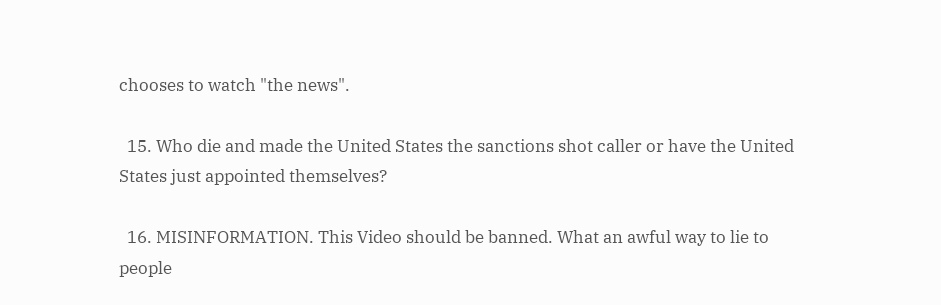chooses to watch "the news".

  15. Who die and made the United States the sanctions shot caller or have the United States just appointed themselves?

  16. MISINFORMATION. This Video should be banned. What an awful way to lie to people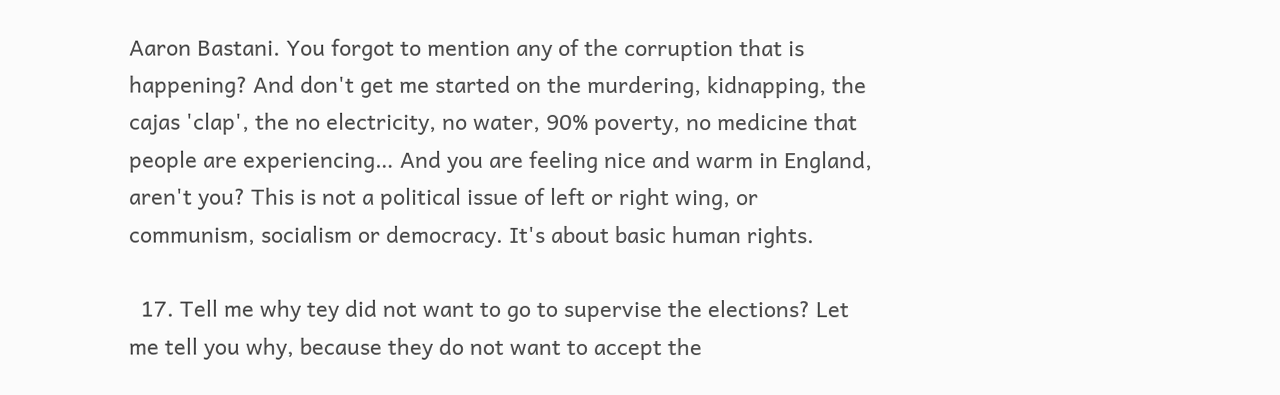Aaron Bastani. You forgot to mention any of the corruption that is happening? And don't get me started on the murdering, kidnapping, the cajas 'clap', the no electricity, no water, 90% poverty, no medicine that people are experiencing… And you are feeling nice and warm in England, aren't you? This is not a political issue of left or right wing, or communism, socialism or democracy. It's about basic human rights.

  17. Tell me why tey did not want to go to supervise the elections? Let me tell you why, because they do not want to accept the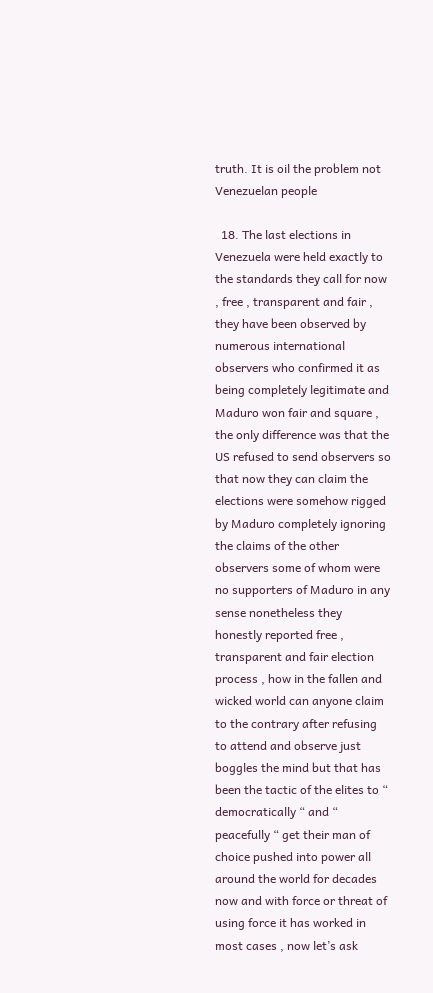truth. It is oil the problem not Venezuelan people

  18. The last elections in Venezuela were held exactly to the standards they call for now , free , transparent and fair , they have been observed by numerous international observers who confirmed it as being completely legitimate and Maduro won fair and square , the only difference was that the US refused to send observers so that now they can claim the elections were somehow rigged by Maduro completely ignoring the claims of the other observers some of whom were no supporters of Maduro in any sense nonetheless they honestly reported free , transparent and fair election process , how in the fallen and wicked world can anyone claim to the contrary after refusing to attend and observe just boggles the mind but that has been the tactic of the elites to “ democratically “ and “ peacefully “ get their man of choice pushed into power all around the world for decades now and with force or threat of using force it has worked in most cases , now let’s ask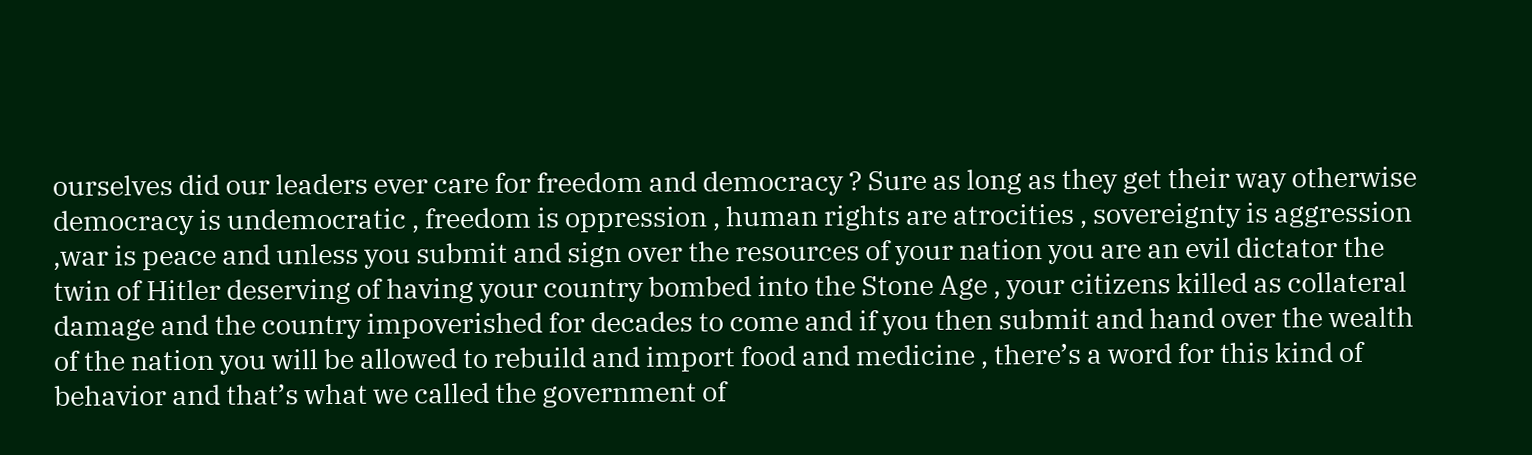ourselves did our leaders ever care for freedom and democracy ? Sure as long as they get their way otherwise democracy is undemocratic , freedom is oppression , human rights are atrocities , sovereignty is aggression ,war is peace and unless you submit and sign over the resources of your nation you are an evil dictator the twin of Hitler deserving of having your country bombed into the Stone Age , your citizens killed as collateral damage and the country impoverished for decades to come and if you then submit and hand over the wealth of the nation you will be allowed to rebuild and import food and medicine , there’s a word for this kind of behavior and that’s what we called the government of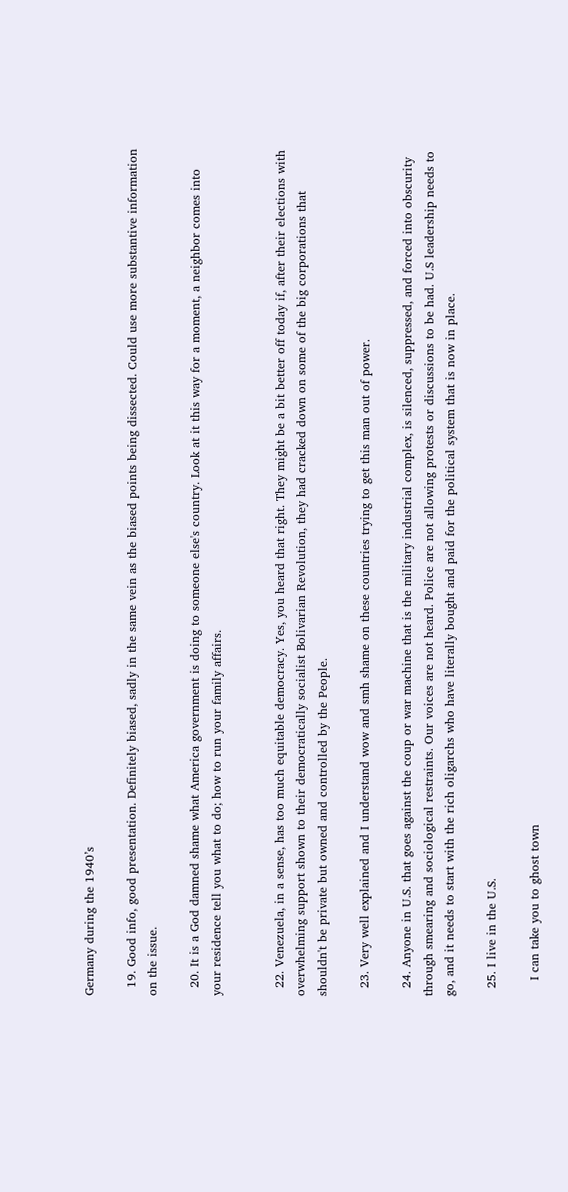Germany during the 1940’s

  19. Good info, good presentation. Definitely biased, sadly in the same vein as the biased points being dissected. Could use more substantive information on the issue.

  20. It is a God damned shame what America government is doing to someone else's country. Look at it this way for a moment, a neighbor comes into your residence tell you what to do; how to run your family affairs.


  22. Venezuela, in a sense, has too much equitable democracy. Yes, you heard that right. They might be a bit better off today if, after their elections with overwhelming support shown to their democratically socialist Bolivarian Revolution, they had cracked down on some of the big corporations that shouldn't be private but owned and controlled by the People.

  23. Very well explained and I understand wow and smh shame on these countries trying to get this man out of power.

  24. Anyone in U.S. that goes against the coup or war machine that is the military industrial complex, is silenced, suppressed, and forced into obscurity through smearing and sociological restraints. Our voices are not heard. Police are not allowing protests or discussions to be had. U.S leadership needs to go, and it needs to start with the rich oligarchs who have literally bought and paid for the political system that is now in place.

  25. I live in the U.S.

    I can take you to ghost town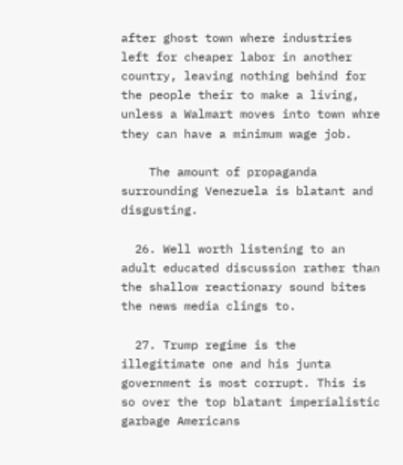after ghost town where industries left for cheaper labor in another country, leaving nothing behind for the people their to make a living, unless a Walmart moves into town whre they can have a minimum wage job.

    The amount of propaganda surrounding Venezuela is blatant and disgusting.

  26. Well worth listening to an adult educated discussion rather than the shallow reactionary sound bites the news media clings to.

  27. Trump regime is the illegitimate one and his junta government is most corrupt. This is so over the top blatant imperialistic garbage Americans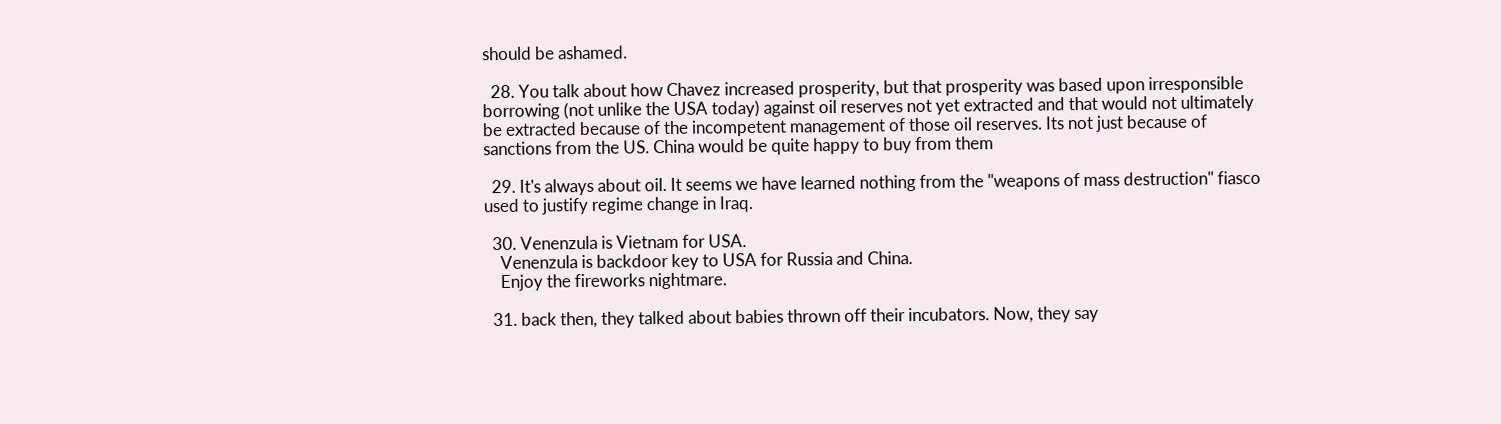should be ashamed.

  28. You talk about how Chavez increased prosperity, but that prosperity was based upon irresponsible borrowing (not unlike the USA today) against oil reserves not yet extracted and that would not ultimately be extracted because of the incompetent management of those oil reserves. Its not just because of sanctions from the US. China would be quite happy to buy from them

  29. It's always about oil. It seems we have learned nothing from the "weapons of mass destruction" fiasco used to justify regime change in Iraq.

  30. Venenzula is Vietnam for USA.
    Venenzula is backdoor key to USA for Russia and China.
    Enjoy the fireworks nightmare.

  31. back then, they talked about babies thrown off their incubators. Now, they say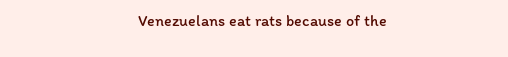Venezuelans eat rats because of the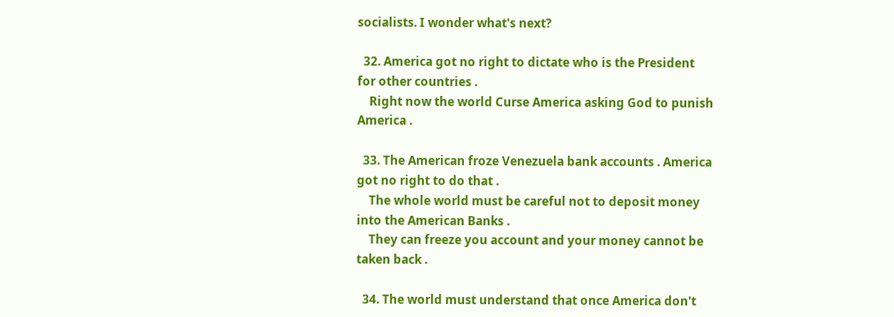socialists. I wonder what's next?

  32. America got no right to dictate who is the President for other countries .
    Right now the world Curse America asking God to punish America .

  33. The American froze Venezuela bank accounts . America got no right to do that .
    The whole world must be careful not to deposit money into the American Banks .
    They can freeze you account and your money cannot be taken back .

  34. The world must understand that once America don't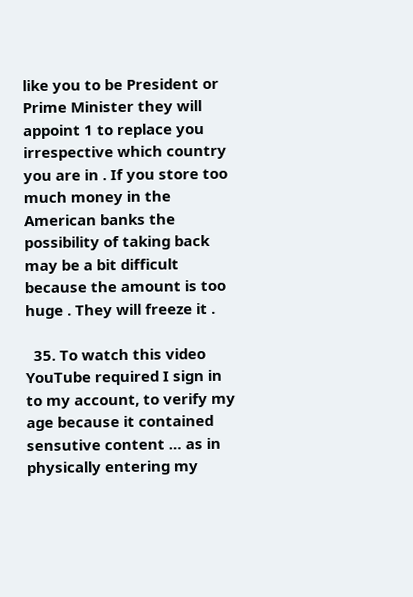like you to be President or Prime Minister they will appoint 1 to replace you irrespective which country you are in . If you store too much money in the American banks the possibility of taking back may be a bit difficult because the amount is too huge . They will freeze it .

  35. To watch this video YouTube required I sign in to my account, to verify my age because it contained sensutive content … as in physically entering my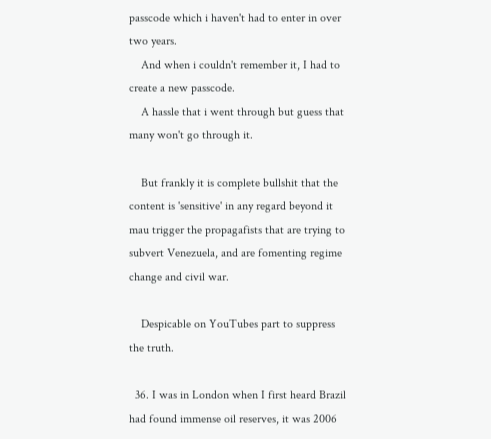passcode which i haven't had to enter in over two years.
    And when i couldn't remember it, I had to create a new passcode.
    A hassle that i went through but guess that many won't go through it.

    But frankly it is complete bullshit that the content is 'sensitive' in any regard beyond it mau trigger the propagafists that are trying to subvert Venezuela, and are fomenting regime change and civil war.

    Despicable on YouTubes part to suppress the truth.

  36. I was in London when I first heard Brazil had found immense oil reserves, it was 2006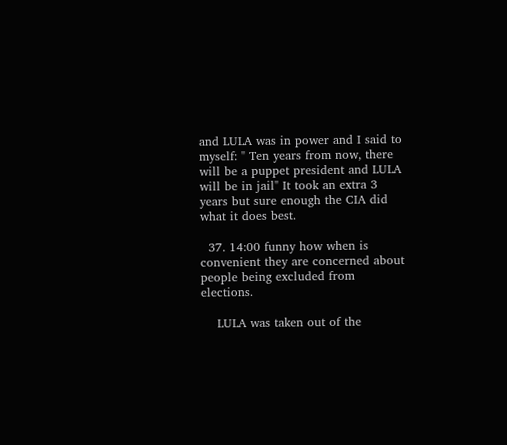and LULA was in power and I said to myself: " Ten years from now, there will be a puppet president and LULA will be in jail" It took an extra 3 years but sure enough the CIA did what it does best.

  37. 14:00 funny how when is convenient they are concerned about people being excluded from elections.

    LULA was taken out of the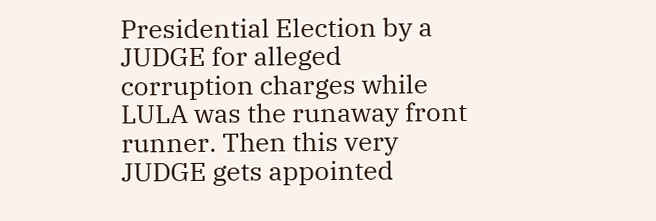Presidential Election by a JUDGE for alleged corruption charges while LULA was the runaway front runner. Then this very JUDGE gets appointed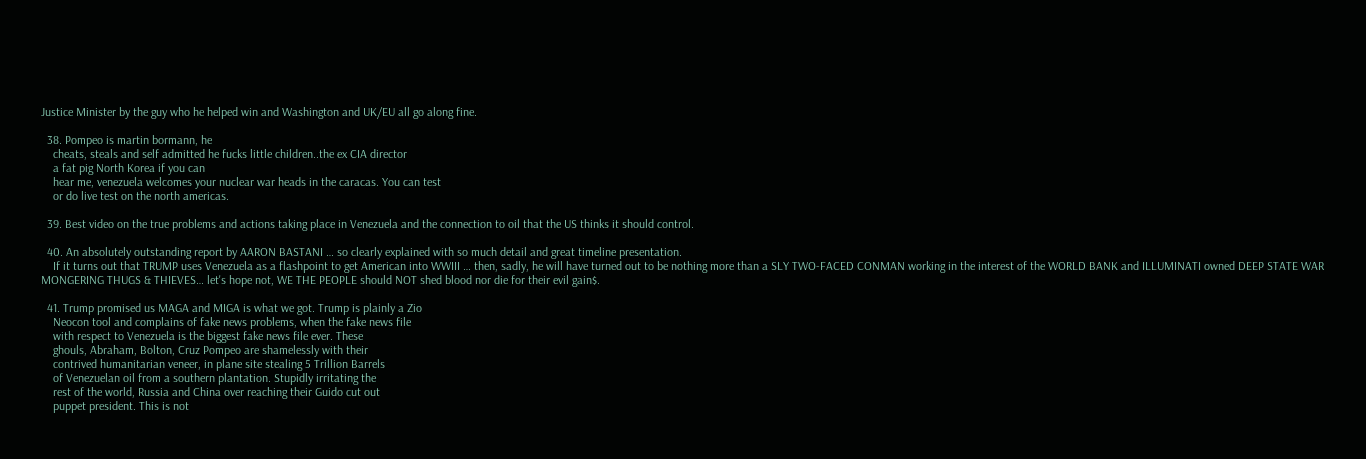Justice Minister by the guy who he helped win and Washington and UK/EU all go along fine.

  38. Pompeo is martin bormann, he
    cheats, steals and self admitted he fucks little children..the ex CIA director
    a fat pig North Korea if you can
    hear me, venezuela welcomes your nuclear war heads in the caracas. You can test
    or do live test on the north americas.

  39. Best video on the true problems and actions taking place in Venezuela and the connection to oil that the US thinks it should control.

  40. An absolutely outstanding report by AARON BASTANI … so clearly explained with so much detail and great timeline presentation.
    If it turns out that TRUMP uses Venezuela as a flashpoint to get American into WWIII … then, sadly, he will have turned out to be nothing more than a SLY TWO-FACED CONMAN working in the interest of the WORLD BANK and ILLUMINATI owned DEEP STATE WAR MONGERING THUGS & THIEVES… let's hope not, WE THE PEOPLE should NOT shed blood nor die for their evil gain$.

  41. Trump promised us MAGA and MIGA is what we got. Trump is plainly a Zio
    Neocon tool and complains of fake news problems, when the fake news file
    with respect to Venezuela is the biggest fake news file ever. These
    ghouls, Abraham, Bolton, Cruz Pompeo are shamelessly with their
    contrived humanitarian veneer, in plane site stealing 5 Trillion Barrels
    of Venezuelan oil from a southern plantation. Stupidly irritating the
    rest of the world, Russia and China over reaching their Guido cut out
    puppet president. This is not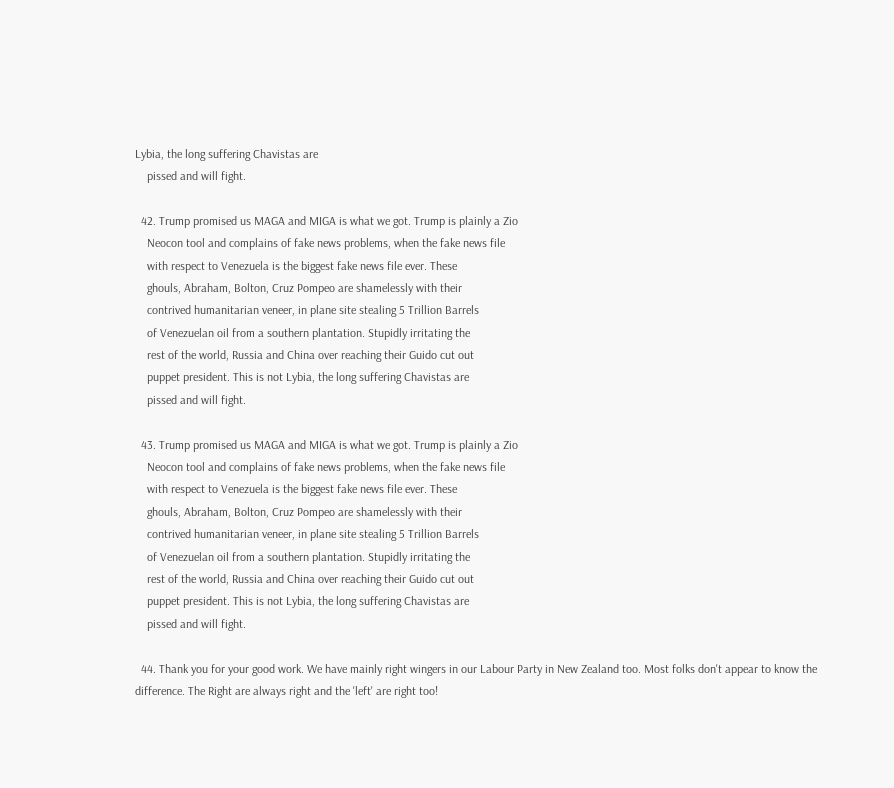Lybia, the long suffering Chavistas are
    pissed and will fight.

  42. Trump promised us MAGA and MIGA is what we got. Trump is plainly a Zio
    Neocon tool and complains of fake news problems, when the fake news file
    with respect to Venezuela is the biggest fake news file ever. These
    ghouls, Abraham, Bolton, Cruz Pompeo are shamelessly with their
    contrived humanitarian veneer, in plane site stealing 5 Trillion Barrels
    of Venezuelan oil from a southern plantation. Stupidly irritating the
    rest of the world, Russia and China over reaching their Guido cut out
    puppet president. This is not Lybia, the long suffering Chavistas are
    pissed and will fight.

  43. Trump promised us MAGA and MIGA is what we got. Trump is plainly a Zio
    Neocon tool and complains of fake news problems, when the fake news file
    with respect to Venezuela is the biggest fake news file ever. These
    ghouls, Abraham, Bolton, Cruz Pompeo are shamelessly with their
    contrived humanitarian veneer, in plane site stealing 5 Trillion Barrels
    of Venezuelan oil from a southern plantation. Stupidly irritating the
    rest of the world, Russia and China over reaching their Guido cut out
    puppet president. This is not Lybia, the long suffering Chavistas are
    pissed and will fight.

  44. Thank you for your good work. We have mainly right wingers in our Labour Party in New Zealand too. Most folks don't appear to know the difference. The Right are always right and the 'left' are right too!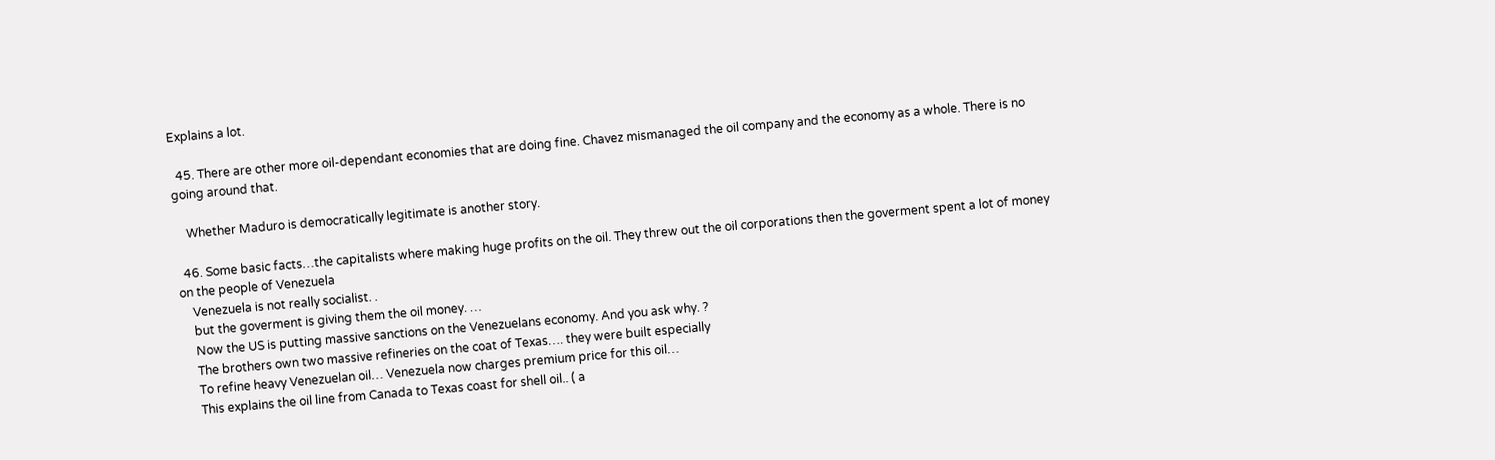Explains a lot.

  45. There are other more oil-dependant economies that are doing fine. Chavez mismanaged the oil company and the economy as a whole. There is no going around that.

    Whether Maduro is democratically legitimate is another story.

  46. Some basic facts…the capitalists where making huge profits on the oil. They threw out the oil corporations then the goverment spent a lot of money on the people of Venezuela
    Venezuela is not really socialist. .
    but the goverment is giving them the oil money. …
    Now the US is putting massive sanctions on the Venezuelans economy. And you ask why. ?
    The brothers own two massive refineries on the coat of Texas…. they were built especially
    To refine heavy Venezuelan oil… Venezuela now charges premium price for this oil…
    This explains the oil line from Canada to Texas coast for shell oil.. ( a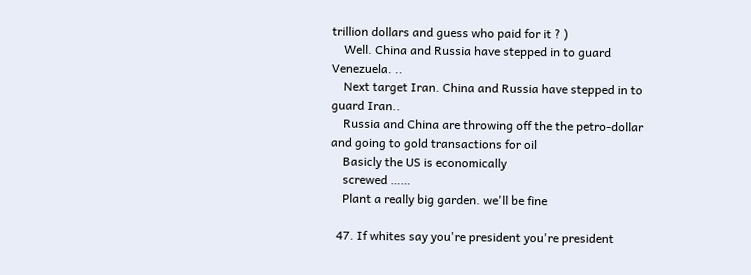trillion dollars and guess who paid for it ? )
    Well. China and Russia have stepped in to guard Venezuela. ..
    Next target Iran. China and Russia have stepped in to guard Iran..
    Russia and China are throwing off the the petro-dollar and going to gold transactions for oil
    Basicly the US is economically
    screwed ……
    Plant a really big garden. we'll be fine

  47. If whites say you're president you're president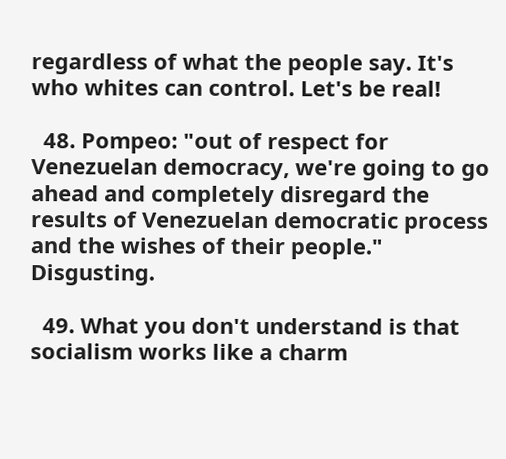regardless of what the people say. It's who whites can control. Let's be real!

  48. Pompeo: "out of respect for Venezuelan democracy, we're going to go ahead and completely disregard the results of Venezuelan democratic process and the wishes of their people." Disgusting.

  49. What you don't understand is that socialism works like a charm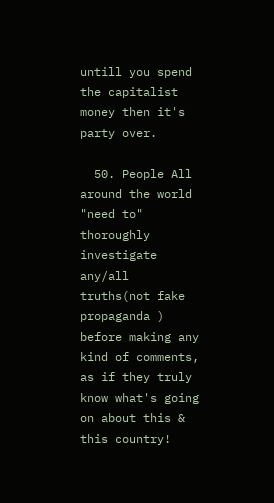untill you spend the capitalist money then it's party over.

  50. People All around the world "need to" thoroughly investigate any/all truths(not fake propaganda ) before making any kind of comments, as if they truly know what's going on about this & this country!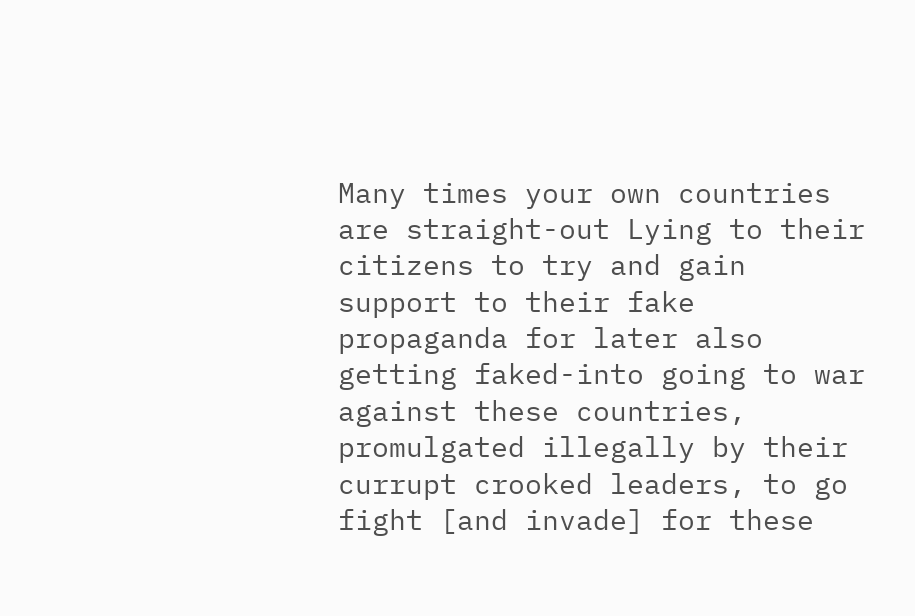Many times your own countries are straight-out Lying to their citizens to try and gain support to their fake propaganda for later also getting faked-into going to war against these countries, promulgated illegally by their currupt crooked leaders, to go fight [and invade] for these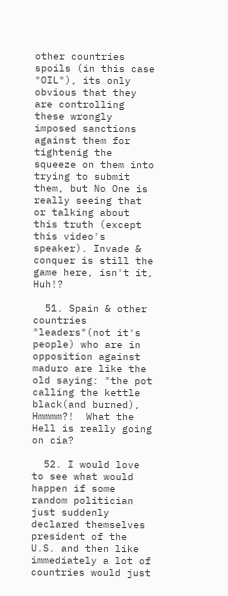other countries spoils (in this case "OIL"), its only obvious that they are controlling these wrongly imposed sanctions against them for tightenig the squeeze on them into trying to submit them, but No One is really seeing that or talking about this truth (except this video's speaker). Invade & conquer is still the game here, isn't it, Huh!?

  51. Spain & other countries "leaders"(not it's people) who are in opposition against maduro are like the old saying: "the pot calling the kettle black(and burned), Hmmmm?!  What the Hell is really going on cia?

  52. I would love to see what would happen if some random politician just suddenly declared themselves president of the U.S. and then like immediately a lot of countries would just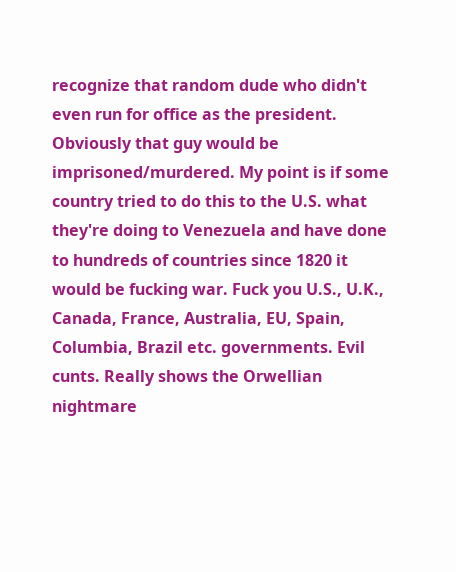recognize that random dude who didn't even run for office as the president. Obviously that guy would be imprisoned/murdered. My point is if some country tried to do this to the U.S. what they're doing to Venezuela and have done to hundreds of countries since 1820 it would be fucking war. Fuck you U.S., U.K., Canada, France, Australia, EU, Spain, Columbia, Brazil etc. governments. Evil cunts. Really shows the Orwellian nightmare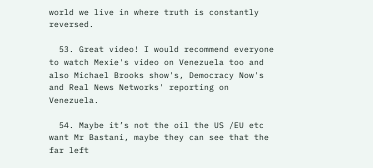world we live in where truth is constantly reversed.

  53. Great video! I would recommend everyone to watch Mexie's video on Venezuela too and also Michael Brooks show's, Democracy Now's and Real News Networks' reporting on Venezuela.

  54. Maybe it’s not the oil the US /EU etc want Mr Bastani, maybe they can see that the far left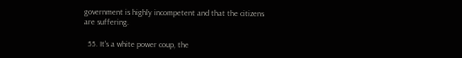government is highly incompetent and that the citizens are suffering.

  55. It's a white power coup, the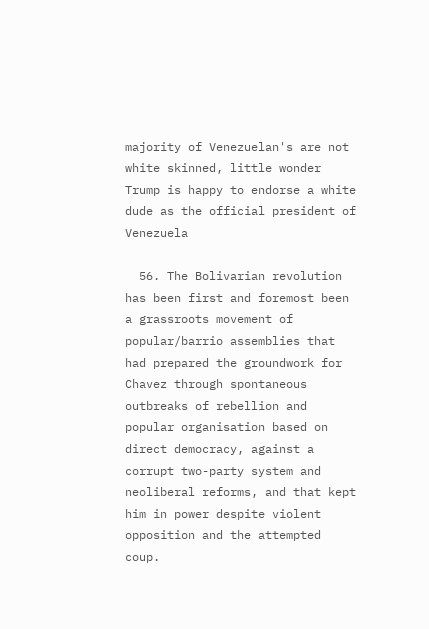majority of Venezuelan's are not white skinned, little wonder Trump is happy to endorse a white dude as the official president of Venezuela

  56. The Bolivarian revolution has been first and foremost been a grassroots movement of popular/barrio assemblies that had prepared the groundwork for Chavez through spontaneous outbreaks of rebellion and popular organisation based on direct democracy, against a corrupt two-party system and neoliberal reforms, and that kept him in power despite violent opposition and the attempted coup.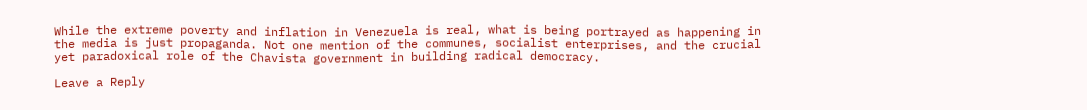While the extreme poverty and inflation in Venezuela is real, what is being portrayed as happening in the media is just propaganda. Not one mention of the communes, socialist enterprises, and the crucial yet paradoxical role of the Chavista government in building radical democracy.

Leave a Reply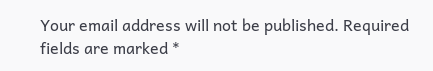Your email address will not be published. Required fields are marked *